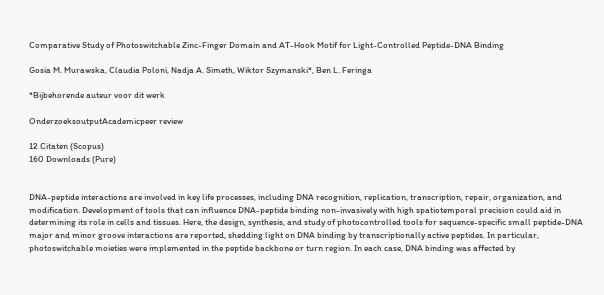Comparative Study of Photoswitchable Zinc-Finger Domain and AT-Hook Motif for Light-Controlled Peptide-DNA Binding

Gosia M. Murawska, Claudia Poloni, Nadja A. Simeth, Wiktor Szymanski*, Ben L. Feringa

*Bijbehorende auteur voor dit werk

OnderzoeksoutputAcademicpeer review

12 Citaten (Scopus)
160 Downloads (Pure)


DNA-peptide interactions are involved in key life processes, including DNA recognition, replication, transcription, repair, organization, and modification. Development of tools that can influence DNA-peptide binding non-invasively with high spatiotemporal precision could aid in determining its role in cells and tissues. Here, the design, synthesis, and study of photocontrolled tools for sequence-specific small peptide-DNA major and minor groove interactions are reported, shedding light on DNA binding by transcriptionally active peptides. In particular, photoswitchable moieties were implemented in the peptide backbone or turn region. In each case, DNA binding was affected by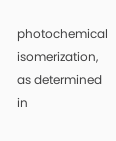photochemical isomerization, as determined in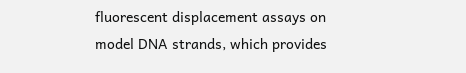fluorescent displacement assays on model DNA strands, which provides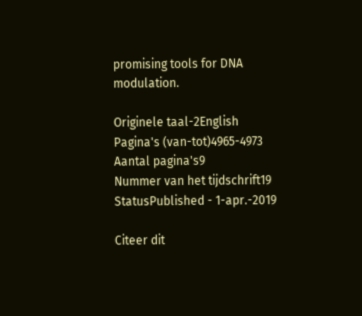promising tools for DNA modulation.

Originele taal-2English
Pagina's (van-tot)4965-4973
Aantal pagina's9
Nummer van het tijdschrift19
StatusPublished - 1-apr.-2019

Citeer dit